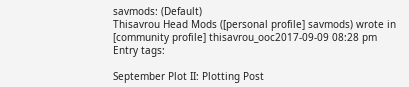savmods: (Default)
Thisavrou Head Mods ([personal profile] savmods) wrote in [community profile] thisavrou_ooc2017-09-09 08:28 pm
Entry tags:

September Plot II: Plotting Post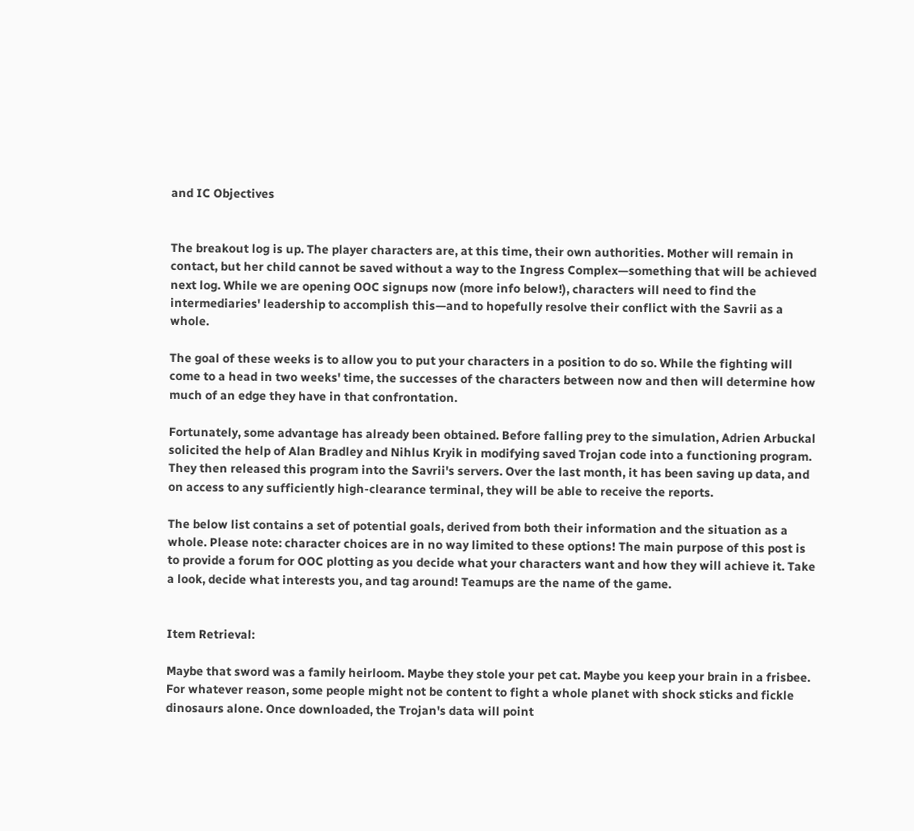and IC Objectives


The breakout log is up. The player characters are, at this time, their own authorities. Mother will remain in contact, but her child cannot be saved without a way to the Ingress Complex—something that will be achieved next log. While we are opening OOC signups now (more info below!), characters will need to find the intermediaries' leadership to accomplish this—and to hopefully resolve their conflict with the Savrii as a whole.

The goal of these weeks is to allow you to put your characters in a position to do so. While the fighting will come to a head in two weeks' time, the successes of the characters between now and then will determine how much of an edge they have in that confrontation.

Fortunately, some advantage has already been obtained. Before falling prey to the simulation, Adrien Arbuckal solicited the help of Alan Bradley and Nihlus Kryik in modifying saved Trojan code into a functioning program. They then released this program into the Savrii's servers. Over the last month, it has been saving up data, and on access to any sufficiently high-clearance terminal, they will be able to receive the reports.

The below list contains a set of potential goals, derived from both their information and the situation as a whole. Please note: character choices are in no way limited to these options! The main purpose of this post is to provide a forum for OOC plotting as you decide what your characters want and how they will achieve it. Take a look, decide what interests you, and tag around! Teamups are the name of the game.


Item Retrieval:

Maybe that sword was a family heirloom. Maybe they stole your pet cat. Maybe you keep your brain in a frisbee. For whatever reason, some people might not be content to fight a whole planet with shock sticks and fickle dinosaurs alone. Once downloaded, the Trojan's data will point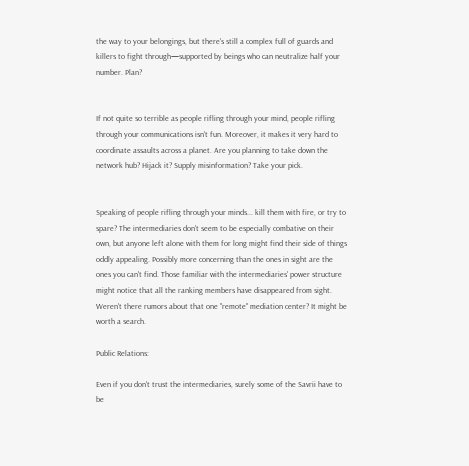the way to your belongings, but there's still a complex full of guards and killers to fight through—supported by beings who can neutralize half your number. Plan?


If not quite so terrible as people rifling through your mind, people rifling through your communications isn't fun. Moreover, it makes it very hard to coordinate assaults across a planet. Are you planning to take down the network hub? Hijack it? Supply misinformation? Take your pick.


Speaking of people rifling through your minds... kill them with fire, or try to spare? The intermediaries don't seem to be especially combative on their own, but anyone left alone with them for long might find their side of things oddly appealing. Possibly more concerning than the ones in sight are the ones you can't find. Those familiar with the intermediaries' power structure might notice that all the ranking members have disappeared from sight. Weren't there rumors about that one "remote" mediation center? It might be worth a search.

Public Relations:

Even if you don't trust the intermediaries, surely some of the Savrii have to be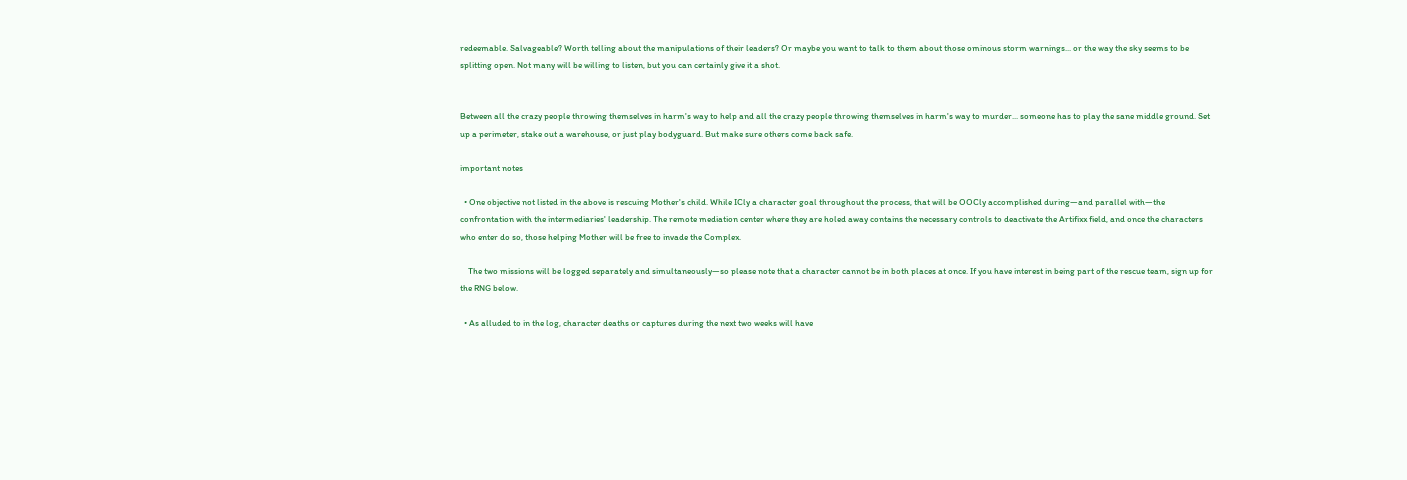redeemable. Salvageable? Worth telling about the manipulations of their leaders? Or maybe you want to talk to them about those ominous storm warnings... or the way the sky seems to be splitting open. Not many will be willing to listen, but you can certainly give it a shot.


Between all the crazy people throwing themselves in harm's way to help and all the crazy people throwing themselves in harm's way to murder... someone has to play the sane middle ground. Set up a perimeter, stake out a warehouse, or just play bodyguard. But make sure others come back safe.

important notes

  • One objective not listed in the above is rescuing Mother's child. While ICly a character goal throughout the process, that will be OOCly accomplished during—and parallel with—the confrontation with the intermediaries' leadership. The remote mediation center where they are holed away contains the necessary controls to deactivate the Artifixx field, and once the characters who enter do so, those helping Mother will be free to invade the Complex.

    The two missions will be logged separately and simultaneously—so please note that a character cannot be in both places at once. If you have interest in being part of the rescue team, sign up for the RNG below.

  • As alluded to in the log, character deaths or captures during the next two weeks will have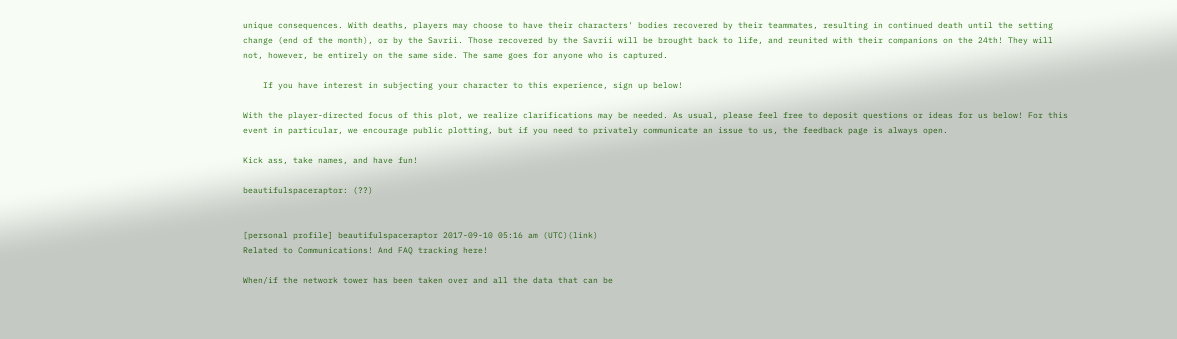unique consequences. With deaths, players may choose to have their characters' bodies recovered by their teammates, resulting in continued death until the setting change (end of the month), or by the Savrii. Those recovered by the Savrii will be brought back to life, and reunited with their companions on the 24th! They will not, however, be entirely on the same side. The same goes for anyone who is captured.

    If you have interest in subjecting your character to this experience, sign up below!

With the player-directed focus of this plot, we realize clarifications may be needed. As usual, please feel free to deposit questions or ideas for us below! For this event in particular, we encourage public plotting, but if you need to privately communicate an issue to us, the feedback page is always open.

Kick ass, take names, and have fun!

beautifulspaceraptor: (??)


[personal profile] beautifulspaceraptor 2017-09-10 05:16 am (UTC)(link)
Related to Communications! And FAQ tracking here!

When/if the network tower has been taken over and all the data that can be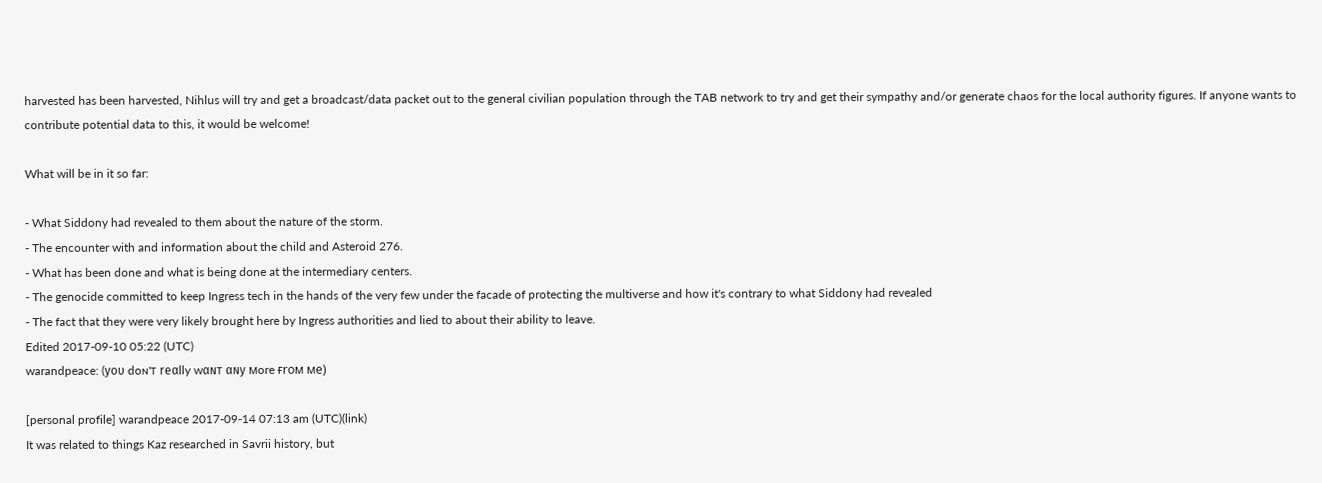harvested has been harvested, Nihlus will try and get a broadcast/data packet out to the general civilian population through the TAB network to try and get their sympathy and/or generate chaos for the local authority figures. If anyone wants to contribute potential data to this, it would be welcome!

What will be in it so far:

- What Siddony had revealed to them about the nature of the storm.
- The encounter with and information about the child and Asteroid 276.
- What has been done and what is being done at the intermediary centers.
- The genocide committed to keep Ingress tech in the hands of the very few under the facade of protecting the multiverse and how it's contrary to what Siddony had revealed
- The fact that they were very likely brought here by Ingress authorities and lied to about their ability to leave.
Edited 2017-09-10 05:22 (UTC)
warandpeace: (yoυ doɴ'т reαlly wαɴт αɴy мore ғroм мe)

[personal profile] warandpeace 2017-09-14 07:13 am (UTC)(link)
It was related to things Kaz researched in Savrii history, but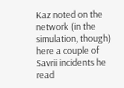Kaz noted on the network (in the simulation, though) here a couple of Savrii incidents he read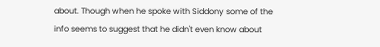about. Though when he spoke with Siddony some of the info seems to suggest that he didn't even know about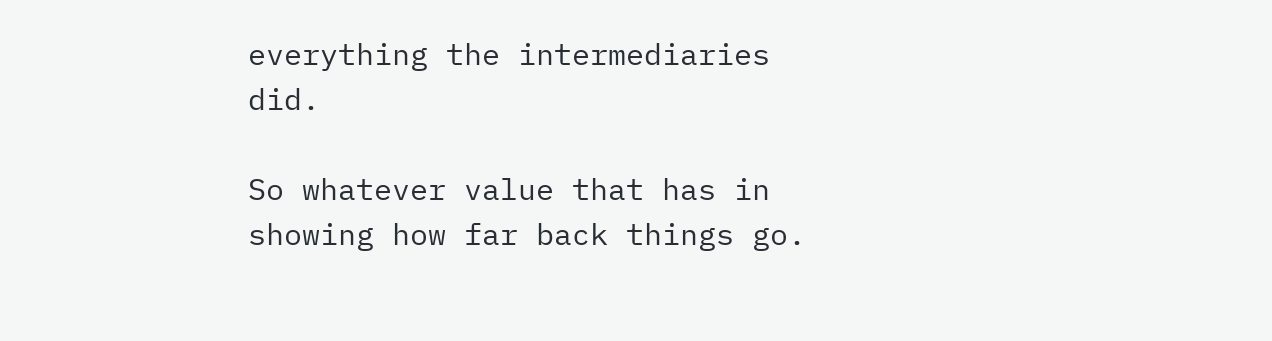everything the intermediaries did.

So whatever value that has in showing how far back things go.